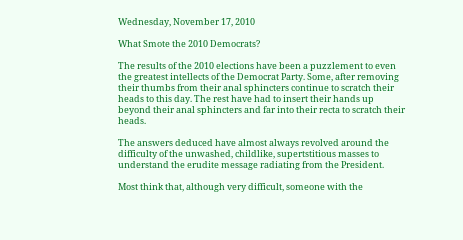Wednesday, November 17, 2010

What Smote the 2010 Democrats?

The results of the 2010 elections have been a puzzlement to even the greatest intellects of the Democrat Party. Some, after removing their thumbs from their anal sphincters continue to scratch their heads to this day. The rest have had to insert their hands up beyond their anal sphincters and far into their recta to scratch their heads.

The answers deduced have almost always revolved around the difficulty of the unwashed, childlike, supertstitious masses to understand the erudite message radiating from the President.

Most think that, although very difficult, someone with the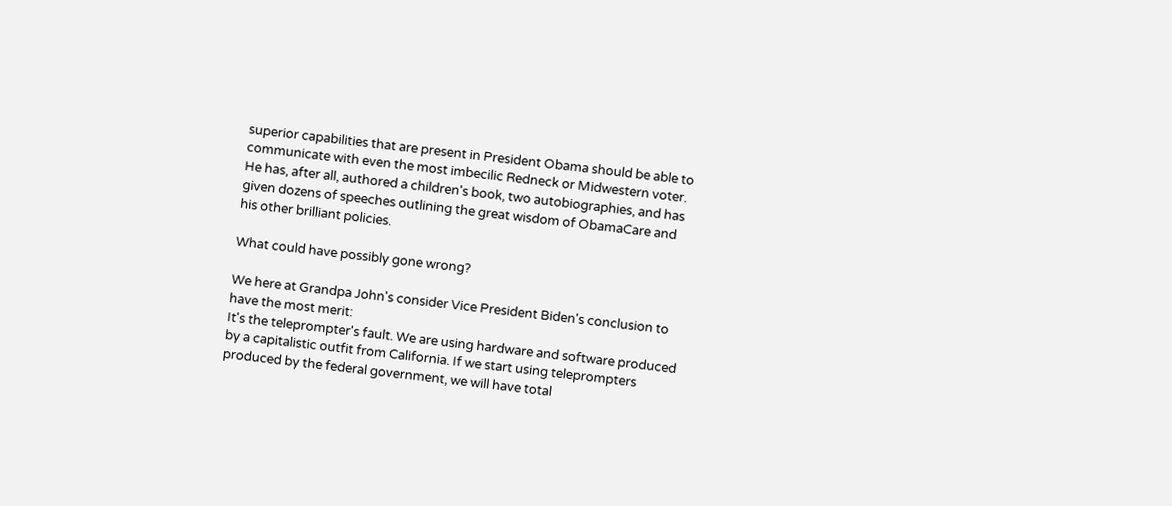superior capabilities that are present in President Obama should be able to communicate with even the most imbecilic Redneck or Midwestern voter. He has, after all, authored a children's book, two autobiographies, and has given dozens of speeches outlining the great wisdom of ObamaCare and his other brilliant policies.

What could have possibly gone wrong?

We here at Grandpa John's consider Vice President Biden's conclusion to have the most merit:
It's the teleprompter's fault. We are using hardware and software produced by a capitalistic outfit from California. If we start using teleprompters produced by the federal government, we will have total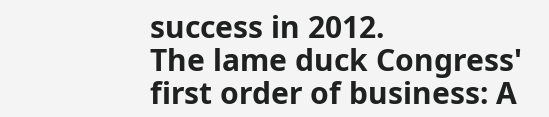success in 2012.
The lame duck Congress' first order of business: A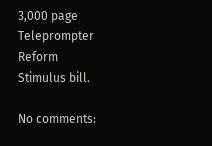3,000 page Teleprompter Reform Stimulus bill.

No comments: